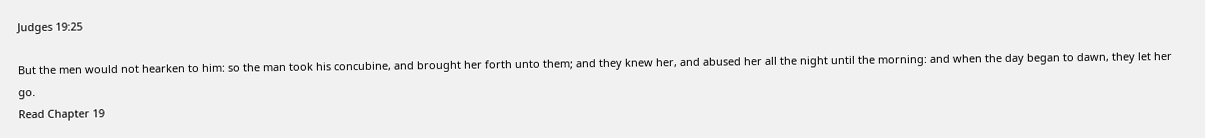Judges 19:25

But the men would not hearken to him: so the man took his concubine, and brought her forth unto them; and they knew her, and abused her all the night until the morning: and when the day began to dawn, they let her go.
Read Chapter 19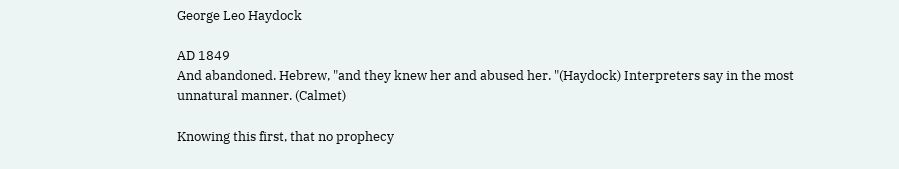George Leo Haydock

AD 1849
And abandoned. Hebrew, "and they knew her and abused her. "(Haydock) Interpreters say in the most unnatural manner. (Calmet)

Knowing this first, that no prophecy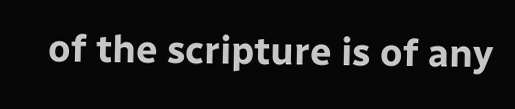of the scripture is of any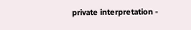private interpretation -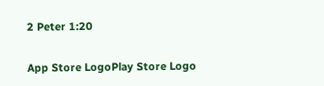2 Peter 1:20

App Store LogoPlay Store Logo